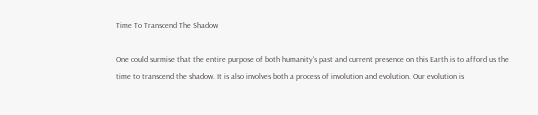Time To Transcend The Shadow

One could surmise that the entire purpose of both humanity's past and current presence on this Earth is to afford us the time to transcend the shadow. It is also involves both a process of involution and evolution. Our evolution is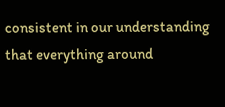consistent in our understanding that everything around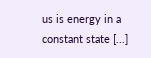us is energy in a constant state [...]